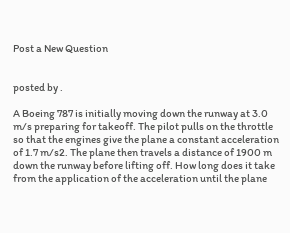Post a New Question


posted by .

A Boeing 787 is initially moving down the runway at 3.0 m/s preparing for takeoff. The pilot pulls on the throttle so that the engines give the plane a constant acceleration of 1.7 m/s2. The plane then travels a distance of 1900 m down the runway before lifting off. How long does it take from the application of the acceleration until the plane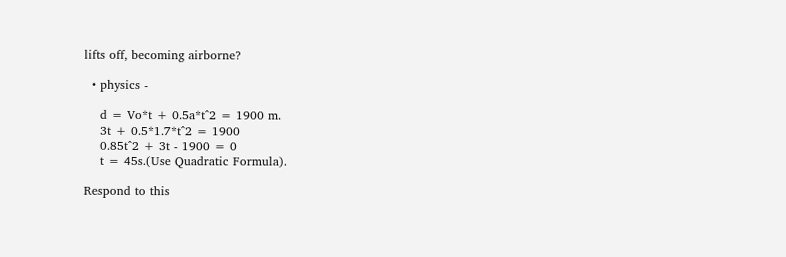lifts off, becoming airborne?

  • physics -

    d = Vo*t + 0.5a*t^2 = 1900 m.
    3t + 0.5*1.7*t^2 = 1900
    0.85t^2 + 3t - 1900 = 0
    t = 45s.(Use Quadratic Formula).

Respond to this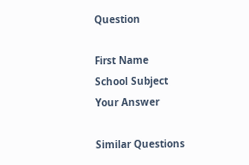Question

First Name
School Subject
Your Answer

Similar Questions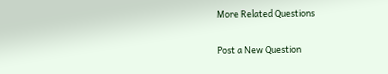More Related Questions

Post a New Question